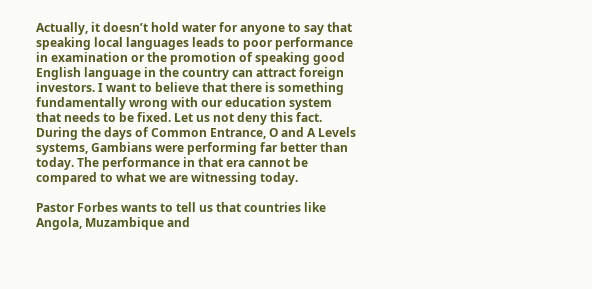Actually, it doesn’t hold water for anyone to say that speaking local languages leads to poor performance in examination or the promotion of speaking good English language in the country can attract foreign investors. I want to believe that there is something fundamentally wrong with our education system that needs to be fixed. Let us not deny this fact. During the days of Common Entrance, O and A Levels systems, Gambians were performing far better than today. The performance in that era cannot be compared to what we are witnessing today.

Pastor Forbes wants to tell us that countries like Angola, Muzambique and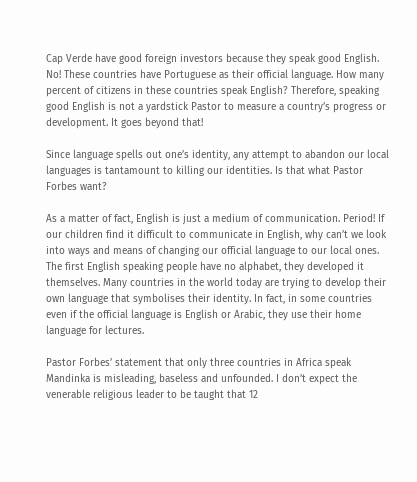Cap Verde have good foreign investors because they speak good English. No! These countries have Portuguese as their official language. How many percent of citizens in these countries speak English? Therefore, speaking good English is not a yardstick Pastor to measure a country’s progress or development. It goes beyond that!

Since language spells out one’s identity, any attempt to abandon our local languages is tantamount to killing our identities. Is that what Pastor Forbes want?

As a matter of fact, English is just a medium of communication. Period! If our children find it difficult to communicate in English, why can’t we look into ways and means of changing our official language to our local ones. The first English speaking people have no alphabet, they developed it themselves. Many countries in the world today are trying to develop their own language that symbolises their identity. In fact, in some countries even if the official language is English or Arabic, they use their home language for lectures.

Pastor Forbes’ statement that only three countries in Africa speak Mandinka is misleading, baseless and unfounded. I don’t expect the venerable religious leader to be taught that 12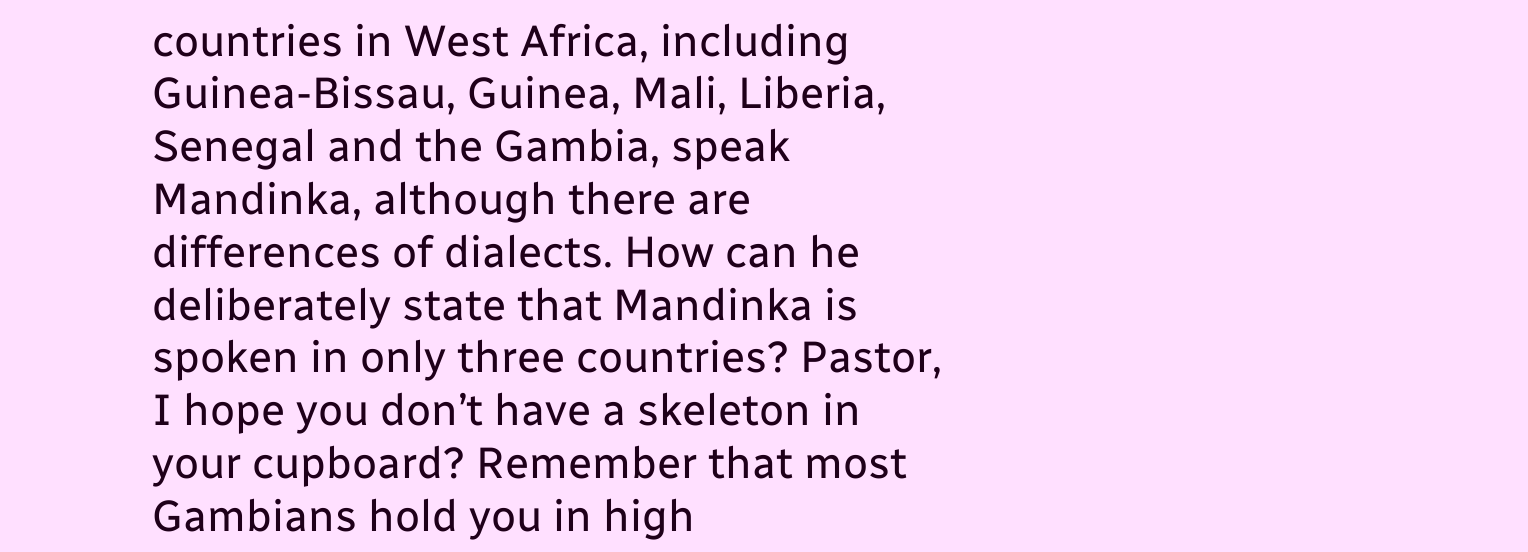countries in West Africa, including Guinea-Bissau, Guinea, Mali, Liberia, Senegal and the Gambia, speak Mandinka, although there are differences of dialects. How can he deliberately state that Mandinka is spoken in only three countries? Pastor, I hope you don’t have a skeleton in your cupboard? Remember that most Gambians hold you in high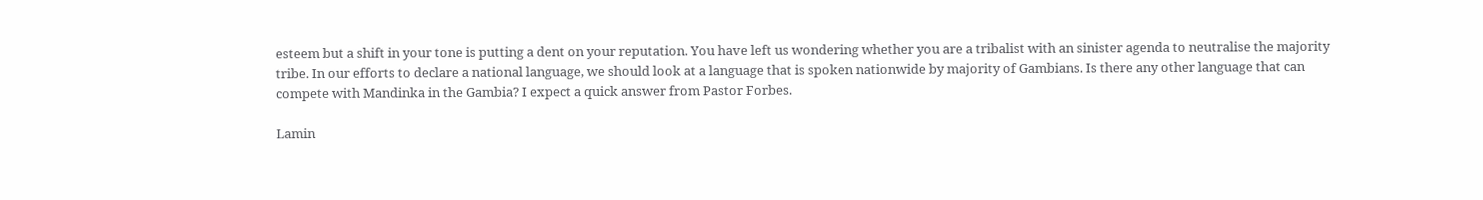esteem but a shift in your tone is putting a dent on your reputation. You have left us wondering whether you are a tribalist with an sinister agenda to neutralise the majority tribe. In our efforts to declare a national language, we should look at a language that is spoken nationwide by majority of Gambians. Is there any other language that can compete with Mandinka in the Gambia? I expect a quick answer from Pastor Forbes.

Lamin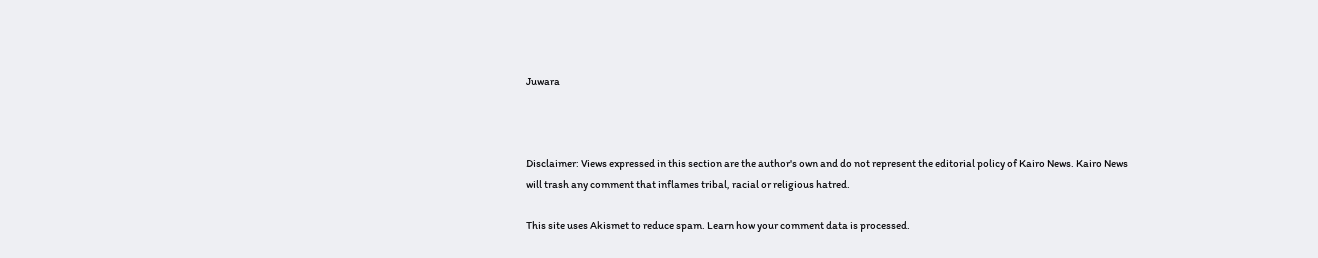Juwara



Disclaimer: Views expressed in this section are the author's own and do not represent the editorial policy of Kairo News. Kairo News will trash any comment that inflames tribal, racial or religious hatred.

This site uses Akismet to reduce spam. Learn how your comment data is processed.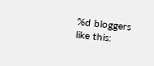%d bloggers like this: